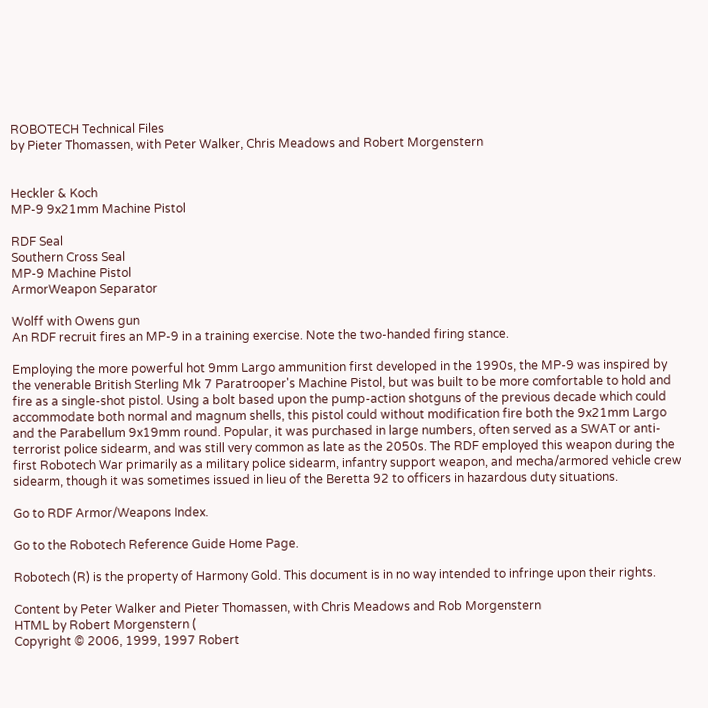ROBOTECH Technical Files
by Pieter Thomassen, with Peter Walker, Chris Meadows and Robert Morgenstern


Heckler & Koch
MP-9 9x21mm Machine Pistol

RDF Seal
Southern Cross Seal
MP-9 Machine Pistol
ArmorWeapon Separator

Wolff with Owens gun
An RDF recruit fires an MP-9 in a training exercise. Note the two-handed firing stance.

Employing the more powerful hot 9mm Largo ammunition first developed in the 1990s, the MP-9 was inspired by the venerable British Sterling Mk 7 Paratrooper's Machine Pistol, but was built to be more comfortable to hold and fire as a single-shot pistol. Using a bolt based upon the pump-action shotguns of the previous decade which could accommodate both normal and magnum shells, this pistol could without modification fire both the 9x21mm Largo and the Parabellum 9x19mm round. Popular, it was purchased in large numbers, often served as a SWAT or anti-terrorist police sidearm, and was still very common as late as the 2050s. The RDF employed this weapon during the first Robotech War primarily as a military police sidearm, infantry support weapon, and mecha/armored vehicle crew sidearm, though it was sometimes issued in lieu of the Beretta 92 to officers in hazardous duty situations.

Go to RDF Armor/Weapons Index.

Go to the Robotech Reference Guide Home Page.

Robotech (R) is the property of Harmony Gold. This document is in no way intended to infringe upon their rights.

Content by Peter Walker and Pieter Thomassen, with Chris Meadows and Rob Morgenstern
HTML by Robert Morgenstern (
Copyright © 2006, 1999, 1997 Robert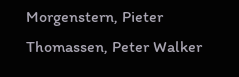Morgenstern, Pieter Thomassen, Peter Walker